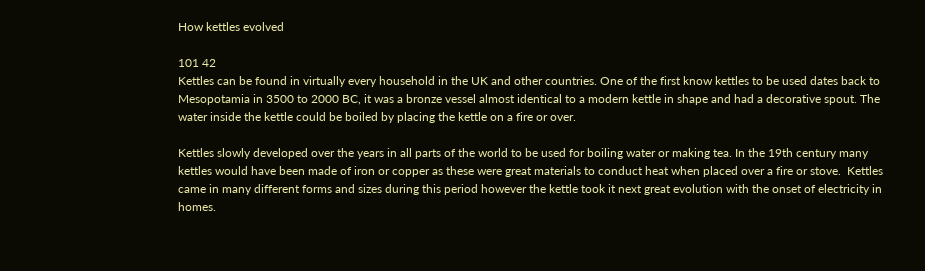How kettles evolved

101 42
Kettles can be found in virtually every household in the UK and other countries. One of the first know kettles to be used dates back to Mesopotamia in 3500 to 2000 BC, it was a bronze vessel almost identical to a modern kettle in shape and had a decorative spout. The water inside the kettle could be boiled by placing the kettle on a fire or over.

Kettles slowly developed over the years in all parts of the world to be used for boiling water or making tea. In the 19th century many kettles would have been made of iron or copper as these were great materials to conduct heat when placed over a fire or stove.  Kettles came in many different forms and sizes during this period however the kettle took it next great evolution with the onset of electricity in homes.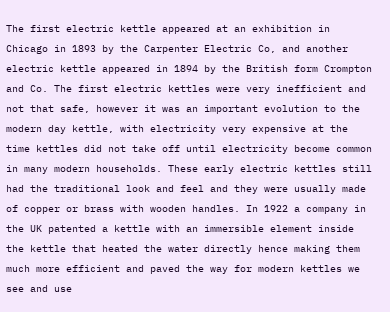The first electric kettle appeared at an exhibition in Chicago in 1893 by the Carpenter Electric Co, and another electric kettle appeared in 1894 by the British form Crompton and Co. The first electric kettles were very inefficient and not that safe, however it was an important evolution to the modern day kettle, with electricity very expensive at the time kettles did not take off until electricity become common in many modern households. These early electric kettles still had the traditional look and feel and they were usually made of copper or brass with wooden handles. In 1922 a company in the UK patented a kettle with an immersible element inside the kettle that heated the water directly hence making them much more efficient and paved the way for modern kettles we see and use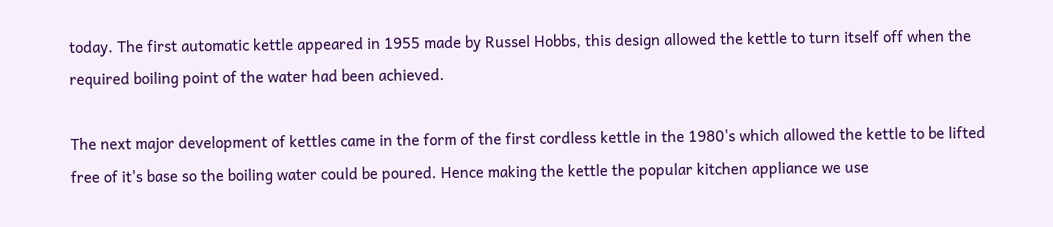today. The first automatic kettle appeared in 1955 made by Russel Hobbs, this design allowed the kettle to turn itself off when the required boiling point of the water had been achieved.

The next major development of kettles came in the form of the first cordless kettle in the 1980's which allowed the kettle to be lifted free of it's base so the boiling water could be poured. Hence making the kettle the popular kitchen appliance we use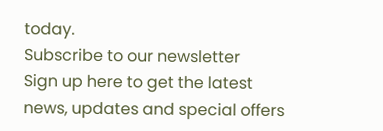today.
Subscribe to our newsletter
Sign up here to get the latest news, updates and special offers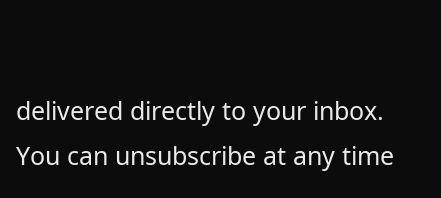delivered directly to your inbox.
You can unsubscribe at any time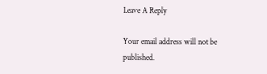Leave A Reply

Your email address will not be published.